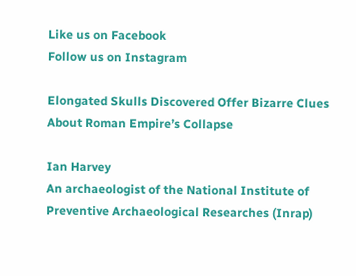Like us on Facebook
Follow us on Instagram

Elongated Skulls Discovered Offer Bizarre Clues About Roman Empire’s Collapse

Ian Harvey
An archaeologist of the National Institute of Preventive Archaeological Researches (Inrap)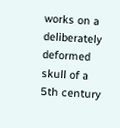works on a deliberately deformed skull of a 5th century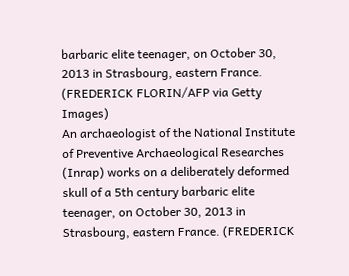barbaric elite teenager, on October 30, 2013 in Strasbourg, eastern France. (FREDERICK FLORIN/AFP via Getty Images)
An archaeologist of the National Institute of Preventive Archaeological Researches (Inrap) works on a deliberately deformed skull of a 5th century barbaric elite teenager, on October 30, 2013 in Strasbourg, eastern France. (FREDERICK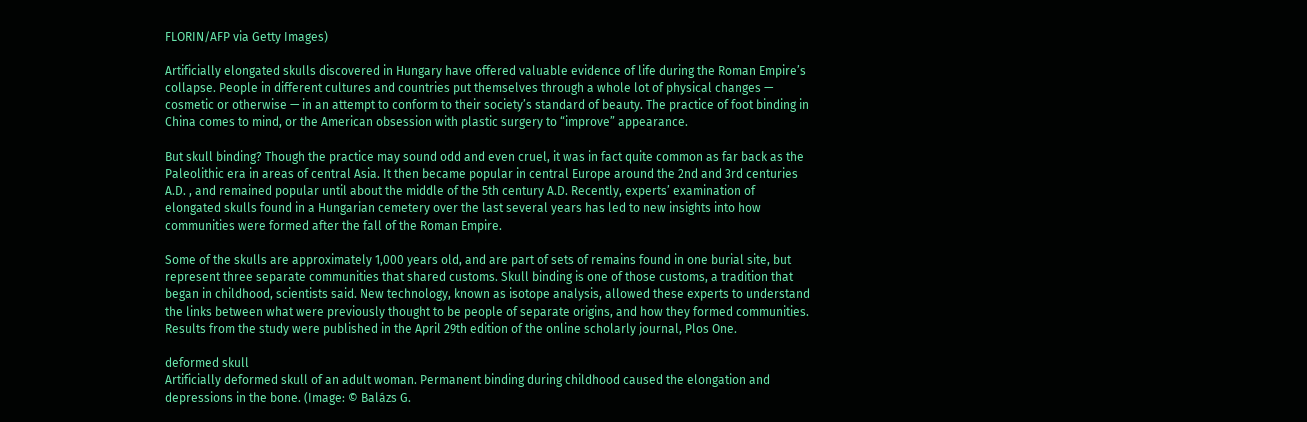FLORIN/AFP via Getty Images)

Artificially elongated skulls discovered in Hungary have offered valuable evidence of life during the Roman Empire’s collapse. People in different cultures and countries put themselves through a whole lot of physical changes — cosmetic or otherwise — in an attempt to conform to their society’s standard of beauty. The practice of foot binding in China comes to mind, or the American obsession with plastic surgery to “improve” appearance.

But skull binding? Though the practice may sound odd and even cruel, it was in fact quite common as far back as the Paleolithic era in areas of central Asia. It then became popular in central Europe around the 2nd and 3rd centuries A.D. , and remained popular until about the middle of the 5th century A.D. Recently, experts’ examination of elongated skulls found in a Hungarian cemetery over the last several years has led to new insights into how communities were formed after the fall of the Roman Empire.

Some of the skulls are approximately 1,000 years old, and are part of sets of remains found in one burial site, but represent three separate communities that shared customs. Skull binding is one of those customs, a tradition that began in childhood, scientists said. New technology, known as isotope analysis, allowed these experts to understand the links between what were previously thought to be people of separate origins, and how they formed communities. Results from the study were published in the April 29th edition of the online scholarly journal, Plos One.

deformed skull
Artificially deformed skull of an adult woman. Permanent binding during childhood caused the elongation and depressions in the bone. (Image: © Balázs G.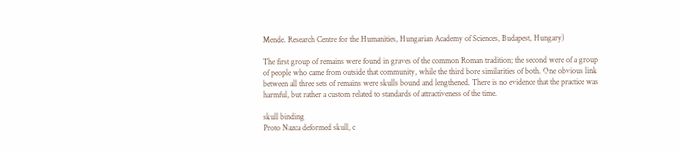Mende. Research Centre for the Humanities, Hungarian Academy of Sciences, Budapest, Hungary)

The first group of remains were found in graves of the common Roman tradition; the second were of a group of people who came from outside that community, while the third bore similarities of both. One obvious link between all three sets of remains were skulls bound and lengthened. There is no evidence that the practice was harmful, but rather a custom related to standards of attractiveness of the time.

skull binding
Proto Nazca deformed skull, c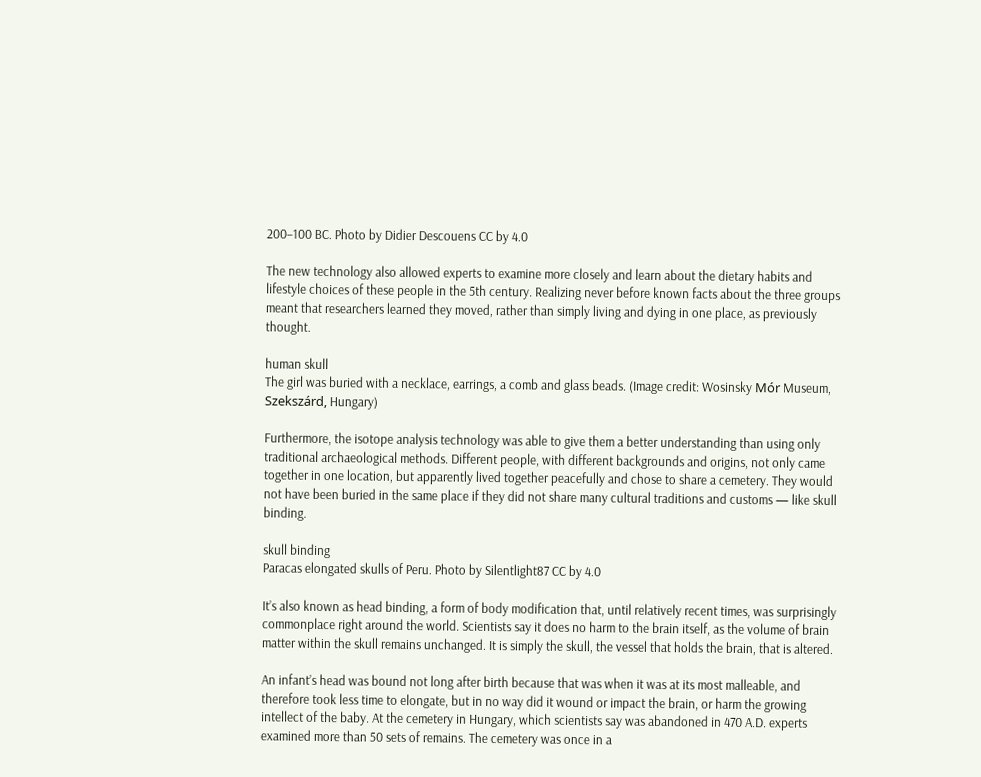200–100 BC. Photo by Didier Descouens CC by 4.0

The new technology also allowed experts to examine more closely and learn about the dietary habits and lifestyle choices of these people in the 5th century. Realizing never before known facts about the three groups meant that researchers learned they moved, rather than simply living and dying in one place, as previously thought.

human skull
The girl was buried with a necklace, earrings, a comb and glass beads. (Image credit: Wosinsky Mór Museum, Szekszárd, Hungary)

Furthermore, the isotope analysis technology was able to give them a better understanding than using only traditional archaeological methods. Different people, with different backgrounds and origins, not only came together in one location, but apparently lived together peacefully and chose to share a cemetery. They would not have been buried in the same place if they did not share many cultural traditions and customs — like skull binding.

skull binding
Paracas elongated skulls of Peru. Photo by Silentlight87 CC by 4.0

It’s also known as head binding, a form of body modification that, until relatively recent times, was surprisingly commonplace right around the world. Scientists say it does no harm to the brain itself, as the volume of brain matter within the skull remains unchanged. It is simply the skull, the vessel that holds the brain, that is altered.

An infant’s head was bound not long after birth because that was when it was at its most malleable, and therefore took less time to elongate, but in no way did it wound or impact the brain, or harm the growing intellect of the baby. At the cemetery in Hungary, which scientists say was abandoned in 470 A.D. experts examined more than 50 sets of remains. The cemetery was once in a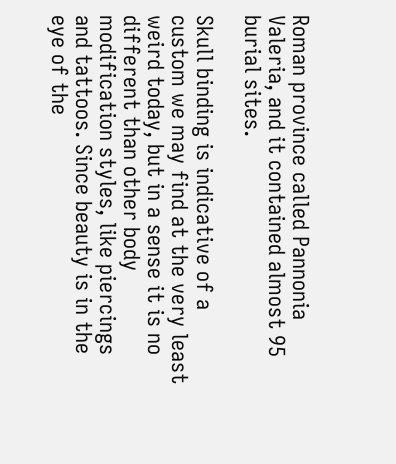Roman province called Pannonia Valeria, and it contained almost 95 burial sites.

Skull binding is indicative of a custom we may find at the very least weird today, but in a sense it is no different than other body modification styles, like piercings and tattoos. Since beauty is in the eye of the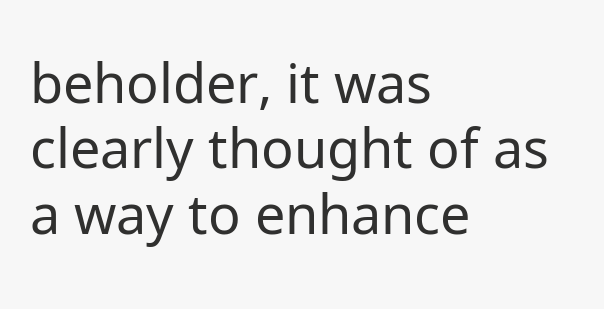beholder, it was clearly thought of as a way to enhance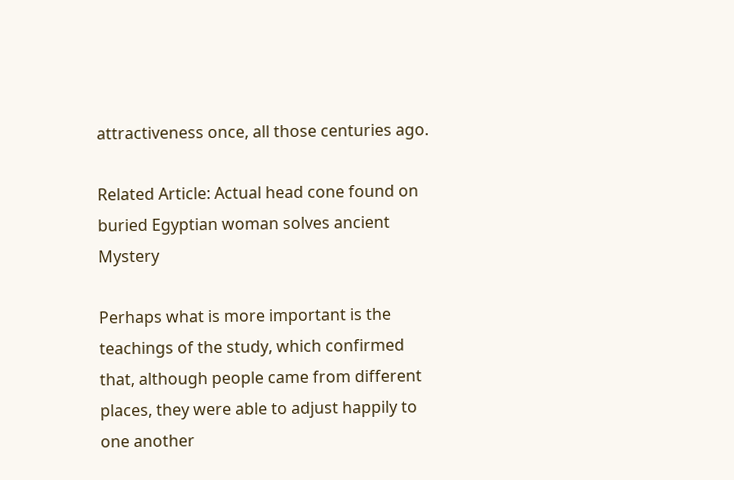attractiveness once, all those centuries ago.

Related Article: Actual head cone found on buried Egyptian woman solves ancient Mystery

Perhaps what is more important is the teachings of the study, which confirmed that, although people came from different places, they were able to adjust happily to one another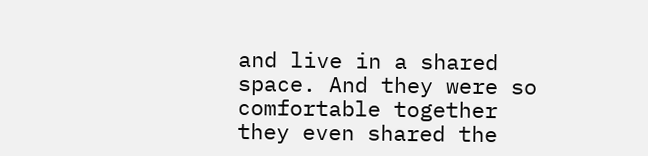and live in a shared space. And they were so comfortable together they even shared the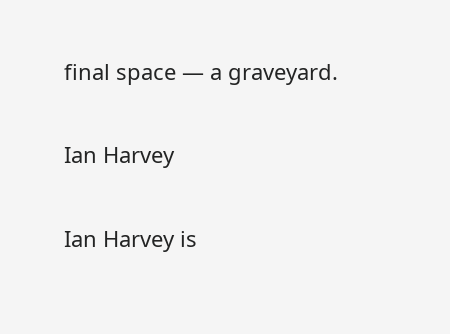final space — a graveyard.

Ian Harvey

Ian Harvey is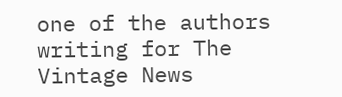one of the authors writing for The Vintage News